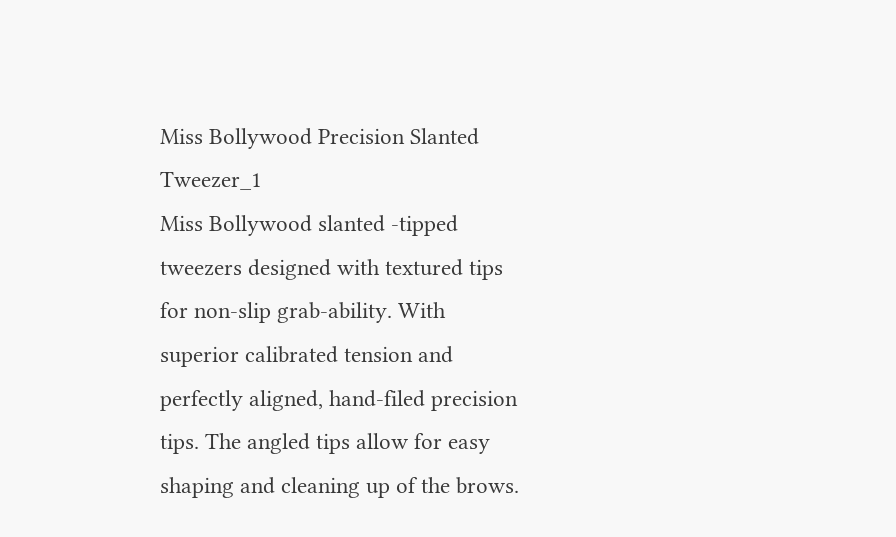Miss Bollywood Precision Slanted Tweezer_1
Miss Bollywood slanted -tipped tweezers designed with textured tips for non-slip grab-ability. With superior calibrated tension and perfectly aligned, hand-filed precision tips. The angled tips allow for easy shaping and cleaning up of the brows.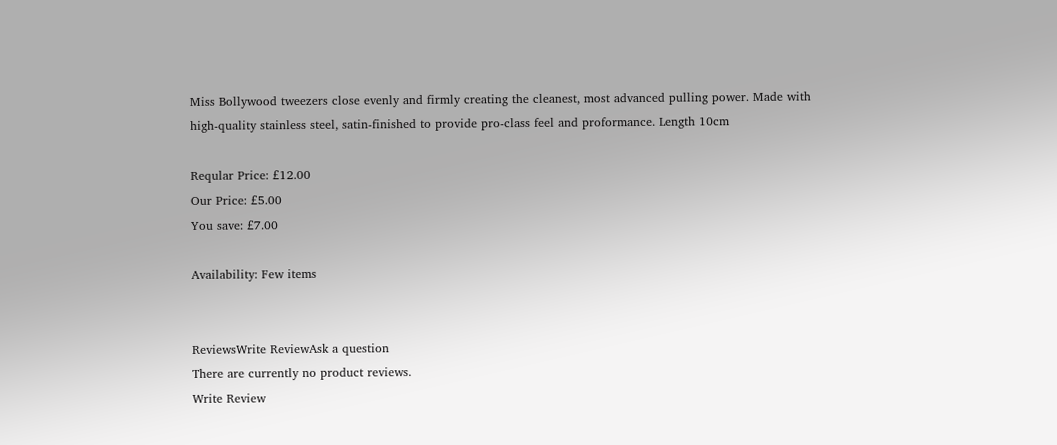Miss Bollywood tweezers close evenly and firmly creating the cleanest, most advanced pulling power. Made with high-quality stainless steel, satin-finished to provide pro-class feel and proformance. Length 10cm

Reqular Price: £12.00
Our Price: £5.00
You save: £7.00

Availability: Few items


ReviewsWrite ReviewAsk a question
There are currently no product reviews.
Write Review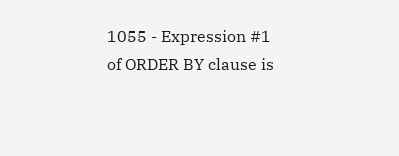1055 - Expression #1 of ORDER BY clause is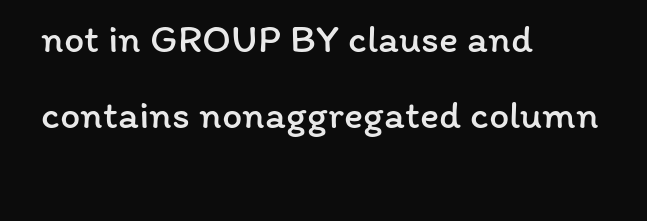not in GROUP BY clause and contains nonaggregated column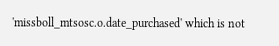'missboll_mtsosc.o.date_purchased' which is not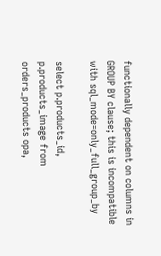functionally dependent on columns in GROUP BY clause; this is incompatible with sql_mode=only_full_group_by

select p.products_id, p.products_image from orders_products opa,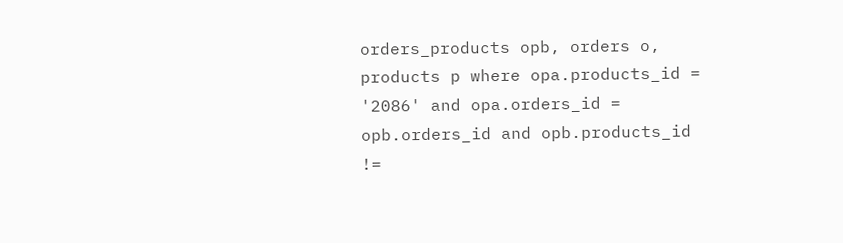orders_products opb, orders o, products p where opa.products_id = '2086' and opa.orders_id = opb.orders_id and opb.products_id !=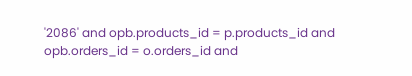'2086' and opb.products_id = p.products_id and opb.orders_id = o.orders_id and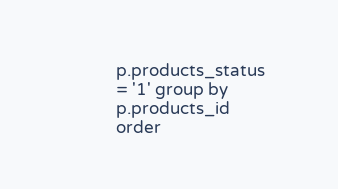p.products_status = '1' group by p.products_id order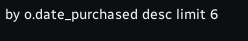by o.date_purchased desc limit 6